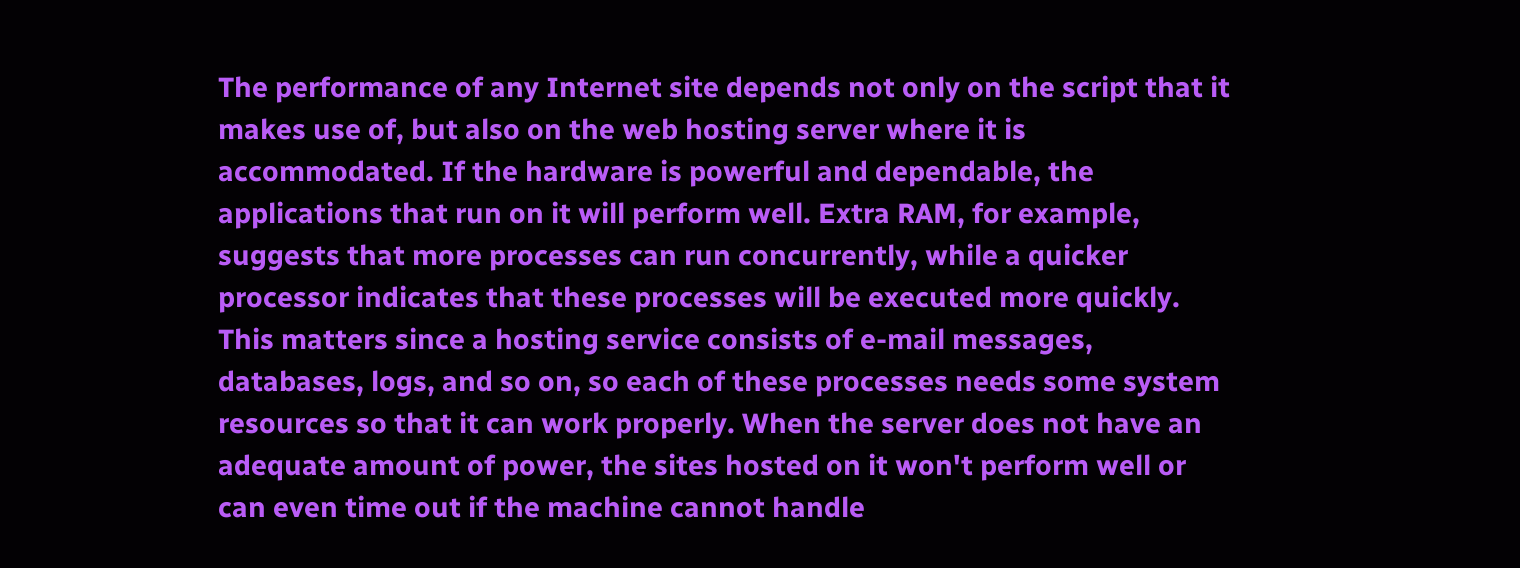The performance of any Internet site depends not only on the script that it makes use of, but also on the web hosting server where it is accommodated. If the hardware is powerful and dependable, the applications that run on it will perform well. Extra RAM, for example, suggests that more processes can run concurrently, while a quicker processor indicates that these processes will be executed more quickly. This matters since a hosting service consists of e-mail messages, databases, logs, and so on, so each of these processes needs some system resources so that it can work properly. When the server does not have an adequate amount of power, the sites hosted on it won't perform well or can even time out if the machine cannot handle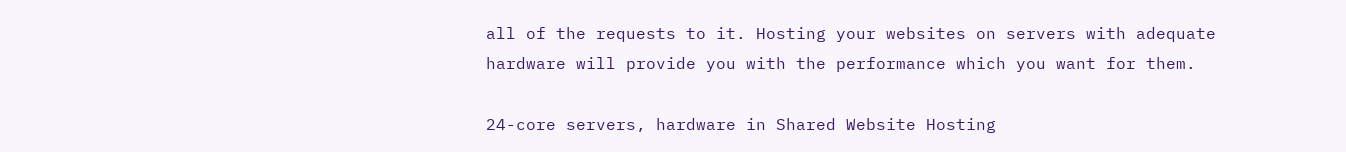all of the requests to it. Hosting your websites on servers with adequate hardware will provide you with the performance which you want for them.

24-core servers, hardware in Shared Website Hosting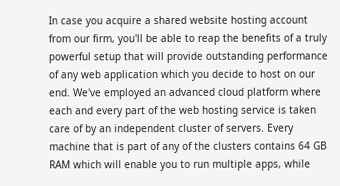In case you acquire a shared website hosting account from our firm, you'll be able to reap the benefits of a truly powerful setup that will provide outstanding performance of any web application which you decide to host on our end. We've employed an advanced cloud platform where each and every part of the web hosting service is taken care of by an independent cluster of servers. Every machine that is part of any of the clusters contains 64 GB RAM which will enable you to run multiple apps, while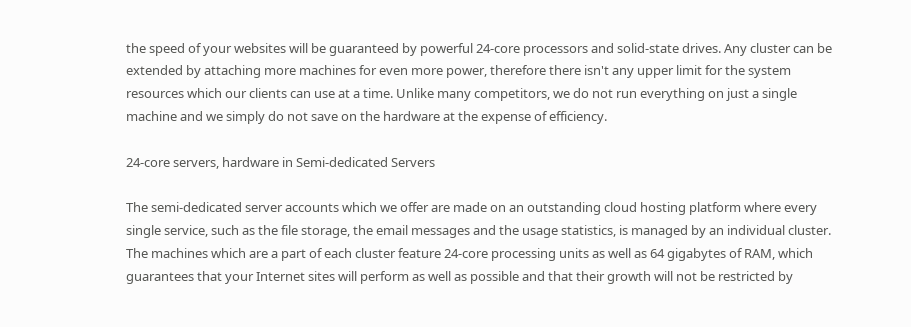the speed of your websites will be guaranteed by powerful 24-core processors and solid-state drives. Any cluster can be extended by attaching more machines for even more power, therefore there isn't any upper limit for the system resources which our clients can use at a time. Unlike many competitors, we do not run everything on just a single machine and we simply do not save on the hardware at the expense of efficiency.

24-core servers, hardware in Semi-dedicated Servers

The semi-dedicated server accounts which we offer are made on an outstanding cloud hosting platform where every single service, such as the file storage, the email messages and the usage statistics, is managed by an individual cluster. The machines which are a part of each cluster feature 24-core processing units as well as 64 gigabytes of RAM, which guarantees that your Internet sites will perform as well as possible and that their growth will not be restricted by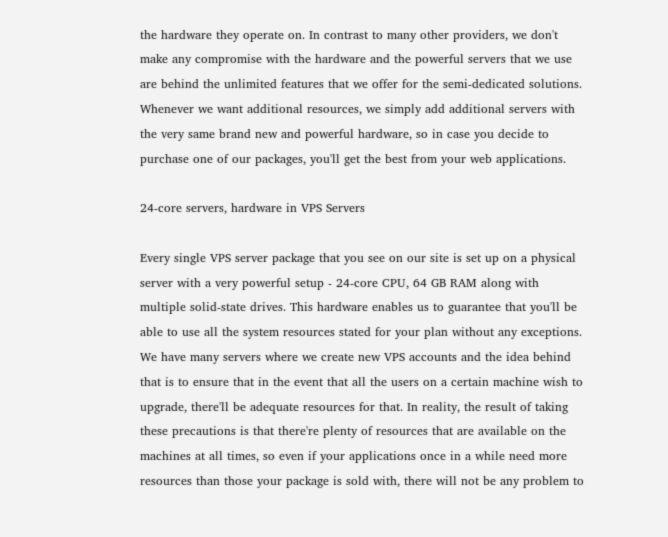the hardware they operate on. In contrast to many other providers, we don't make any compromise with the hardware and the powerful servers that we use are behind the unlimited features that we offer for the semi-dedicated solutions. Whenever we want additional resources, we simply add additional servers with the very same brand new and powerful hardware, so in case you decide to purchase one of our packages, you'll get the best from your web applications.

24-core servers, hardware in VPS Servers

Every single VPS server package that you see on our site is set up on a physical server with a very powerful setup - 24-core CPU, 64 GB RAM along with multiple solid-state drives. This hardware enables us to guarantee that you'll be able to use all the system resources stated for your plan without any exceptions. We have many servers where we create new VPS accounts and the idea behind that is to ensure that in the event that all the users on a certain machine wish to upgrade, there'll be adequate resources for that. In reality, the result of taking these precautions is that there're plenty of resources that are available on the machines at all times, so even if your applications once in a while need more resources than those your package is sold with, there will not be any problem to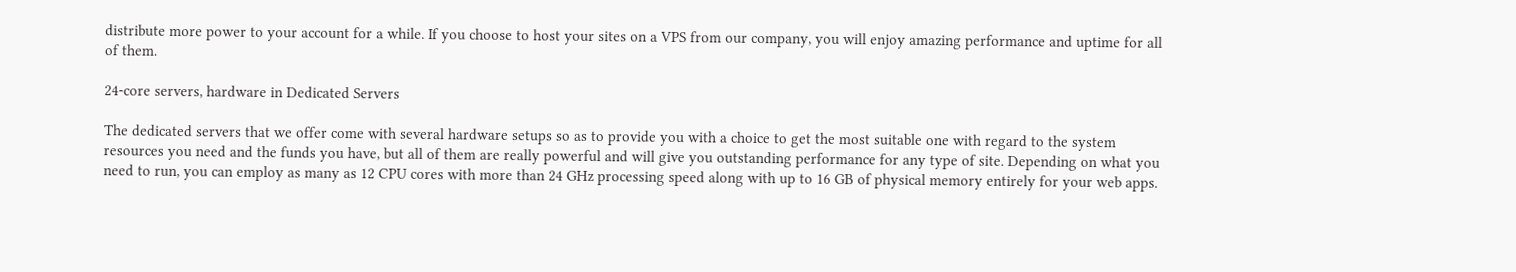distribute more power to your account for a while. If you choose to host your sites on a VPS from our company, you will enjoy amazing performance and uptime for all of them.

24-core servers, hardware in Dedicated Servers

The dedicated servers that we offer come with several hardware setups so as to provide you with a choice to get the most suitable one with regard to the system resources you need and the funds you have, but all of them are really powerful and will give you outstanding performance for any type of site. Depending on what you need to run, you can employ as many as 12 CPU cores with more than 24 GHz processing speed along with up to 16 GB of physical memory entirely for your web apps.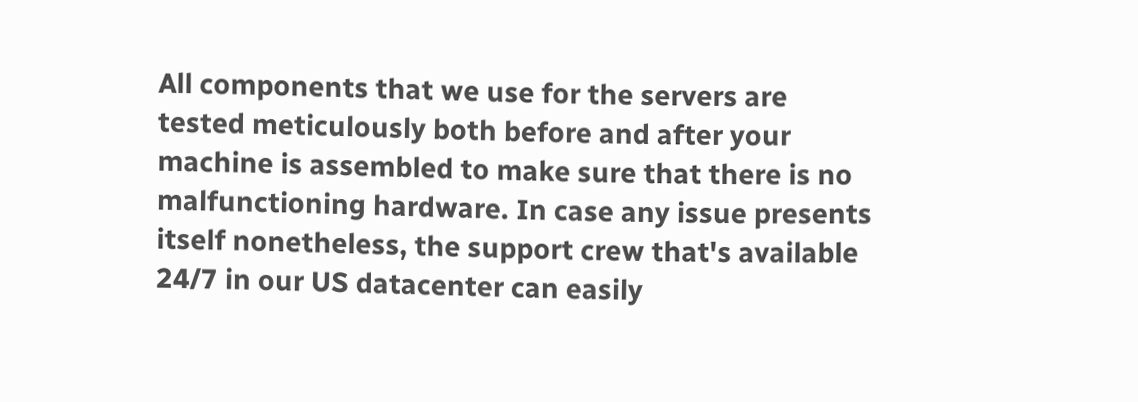All components that we use for the servers are tested meticulously both before and after your machine is assembled to make sure that there is no malfunctioning hardware. In case any issue presents itself nonetheless, the support crew that's available 24/7 in our US datacenter can easily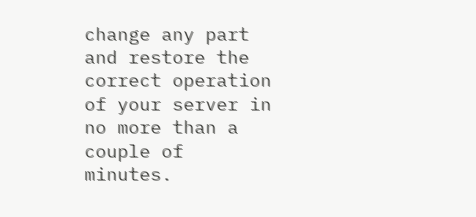change any part and restore the correct operation of your server in no more than a couple of minutes.